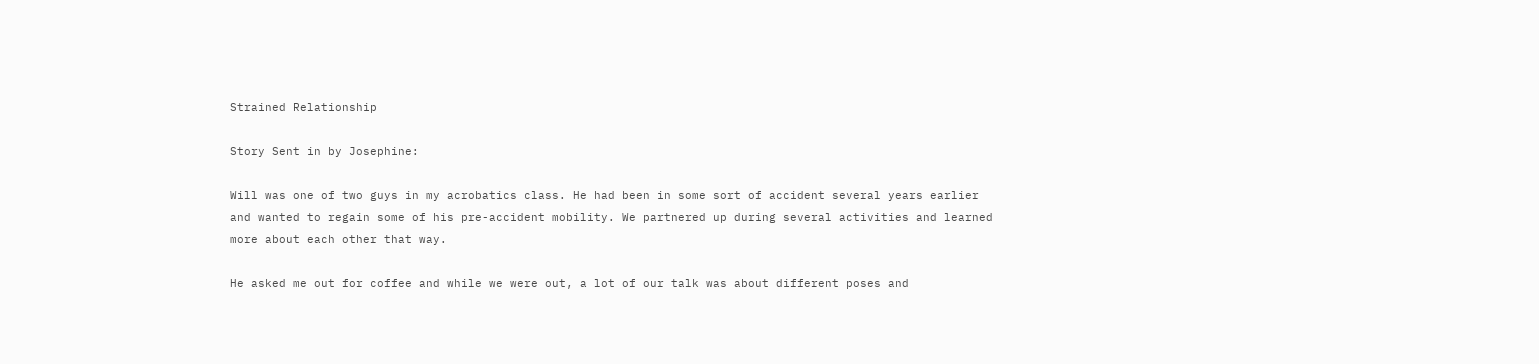Strained Relationship

Story Sent in by Josephine:

Will was one of two guys in my acrobatics class. He had been in some sort of accident several years earlier and wanted to regain some of his pre-accident mobility. We partnered up during several activities and learned more about each other that way.

He asked me out for coffee and while we were out, a lot of our talk was about different poses and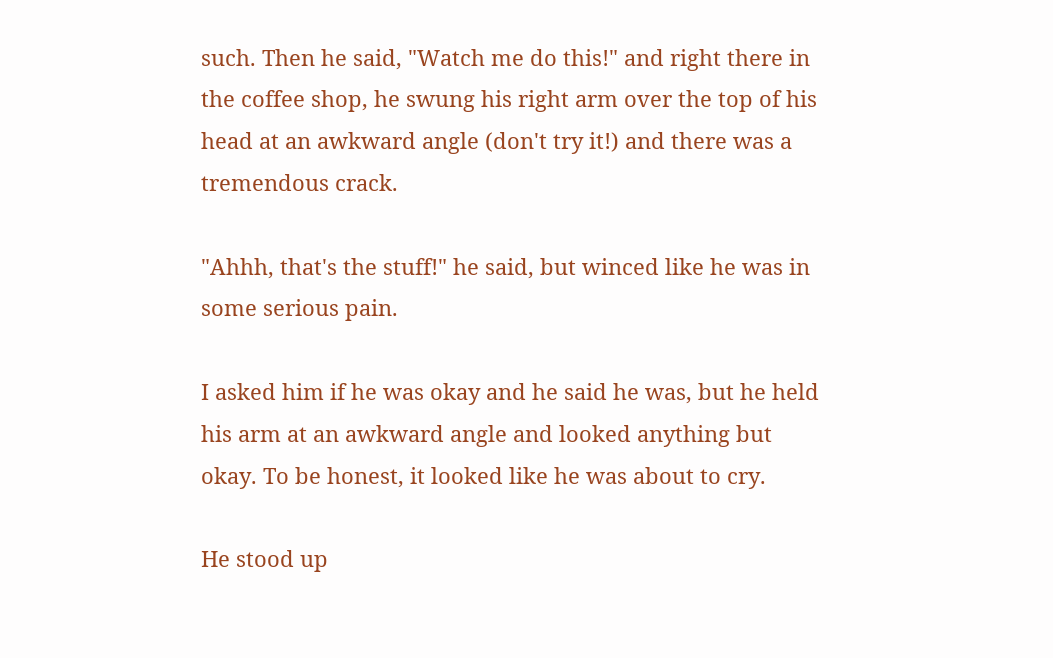such. Then he said, "Watch me do this!" and right there in the coffee shop, he swung his right arm over the top of his head at an awkward angle (don't try it!) and there was a tremendous crack.

"Ahhh, that's the stuff!" he said, but winced like he was in some serious pain.

I asked him if he was okay and he said he was, but he held his arm at an awkward angle and looked anything but okay. To be honest, it looked like he was about to cry.

He stood up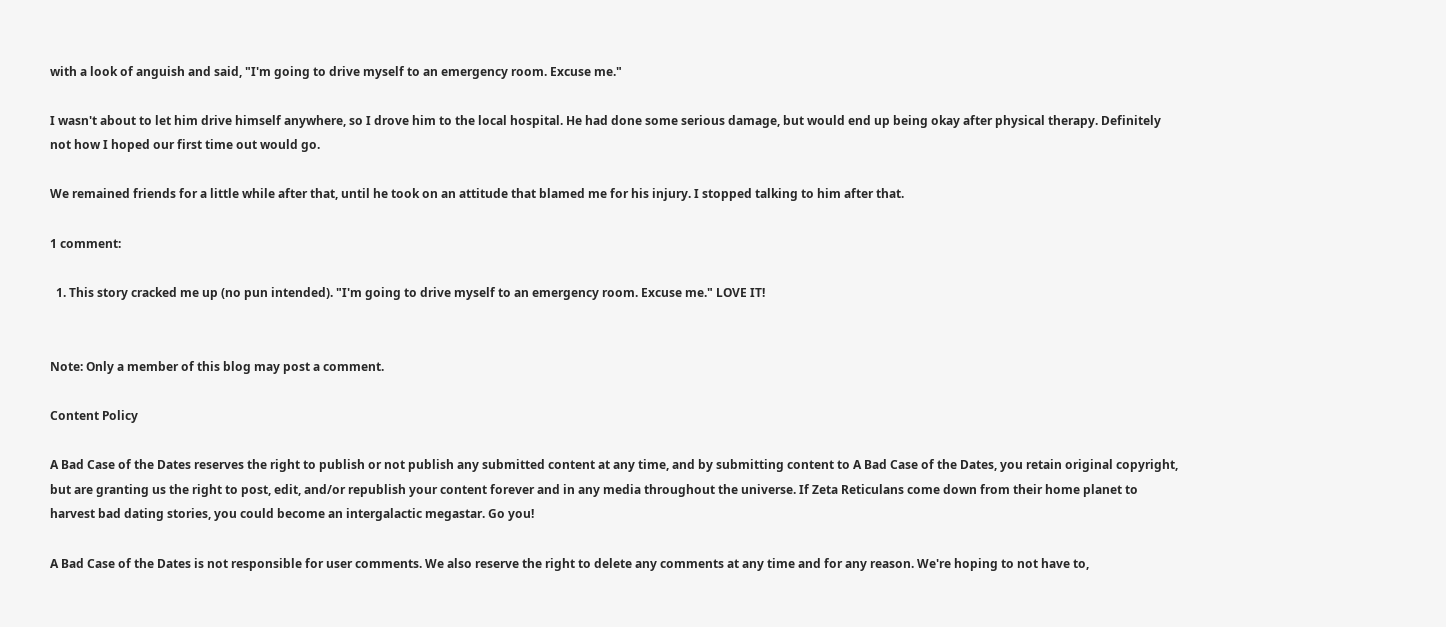with a look of anguish and said, "I'm going to drive myself to an emergency room. Excuse me."

I wasn't about to let him drive himself anywhere, so I drove him to the local hospital. He had done some serious damage, but would end up being okay after physical therapy. Definitely not how I hoped our first time out would go.

We remained friends for a little while after that, until he took on an attitude that blamed me for his injury. I stopped talking to him after that.

1 comment:

  1. This story cracked me up (no pun intended). "I'm going to drive myself to an emergency room. Excuse me." LOVE IT!


Note: Only a member of this blog may post a comment.

Content Policy

A Bad Case of the Dates reserves the right to publish or not publish any submitted content at any time, and by submitting content to A Bad Case of the Dates, you retain original copyright, but are granting us the right to post, edit, and/or republish your content forever and in any media throughout the universe. If Zeta Reticulans come down from their home planet to harvest bad dating stories, you could become an intergalactic megastar. Go you!

A Bad Case of the Dates is not responsible for user comments. We also reserve the right to delete any comments at any time and for any reason. We're hoping to not have to,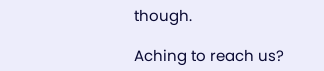though.

Aching to reach us?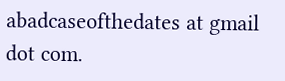abadcaseofthedates at gmail dot com.